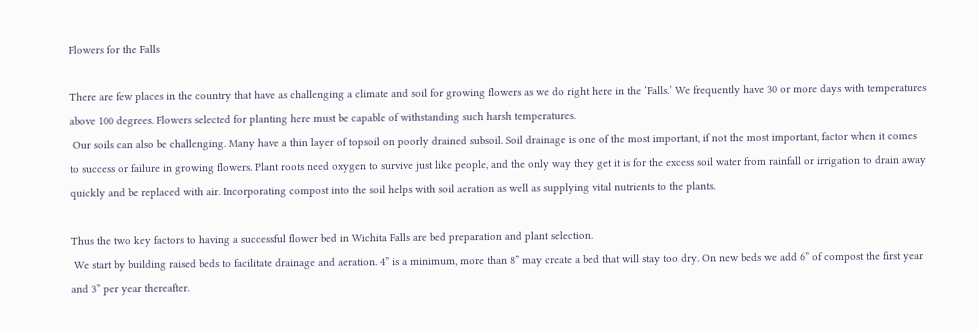Flowers for the Falls

There are few places in the country that have as challenging a climate and soil for growing flowers as we do right here in the ‘Falls.’ We frequently have 30 or more days with temperatures above 100 degrees. Flowers selected for planting here must be capable of withstanding such harsh temperatures.
 Our soils can also be challenging. Many have a thin layer of topsoil on poorly drained subsoil. Soil drainage is one of the most important, if not the most important, factor when it comes to success or failure in growing flowers. Plant roots need oxygen to survive just like people, and the only way they get it is for the excess soil water from rainfall or irrigation to drain away quickly and be replaced with air. Incorporating compost into the soil helps with soil aeration as well as supplying vital nutrients to the plants.

Thus the two key factors to having a successful flower bed in Wichita Falls are bed preparation and plant selection.
 We start by building raised beds to facilitate drainage and aeration. 4” is a minimum, more than 8” may create a bed that will stay too dry. On new beds we add 6” of compost the first year and 3” per year thereafter.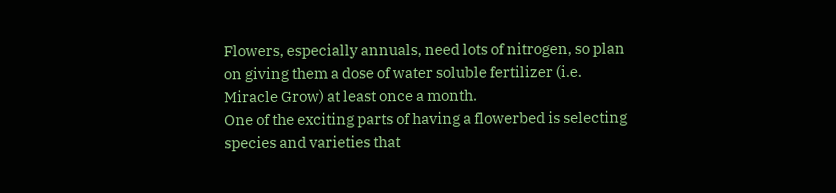Flowers, especially annuals, need lots of nitrogen, so plan on giving them a dose of water soluble fertilizer (i.e. Miracle Grow) at least once a month.
One of the exciting parts of having a flowerbed is selecting species and varieties that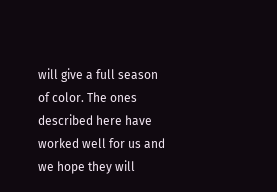will give a full season of color. The ones described here have worked well for us and we hope they will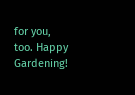for you, too. Happy Gardening!